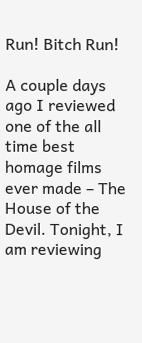Run! Bitch Run!

A couple days ago I reviewed one of the all time best homage films ever made – The House of the Devil. Tonight, I am reviewing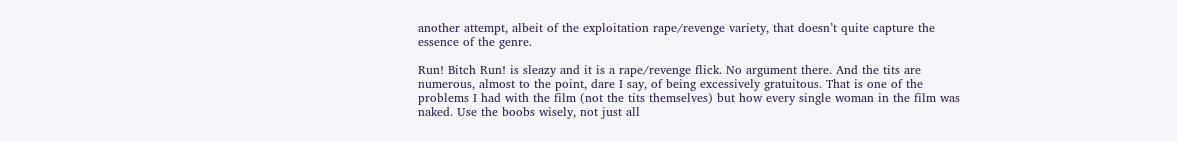another attempt, albeit of the exploitation rape/revenge variety, that doesn’t quite capture the essence of the genre.

Run! Bitch Run! is sleazy and it is a rape/revenge flick. No argument there. And the tits are numerous, almost to the point, dare I say, of being excessively gratuitous. That is one of the problems I had with the film (not the tits themselves) but how every single woman in the film was naked. Use the boobs wisely, not just all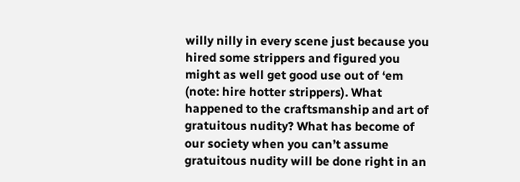willy nilly in every scene just because you hired some strippers and figured you might as well get good use out of ‘em (note: hire hotter strippers). What happened to the craftsmanship and art of gratuitous nudity? What has become of our society when you can’t assume gratuitous nudity will be done right in an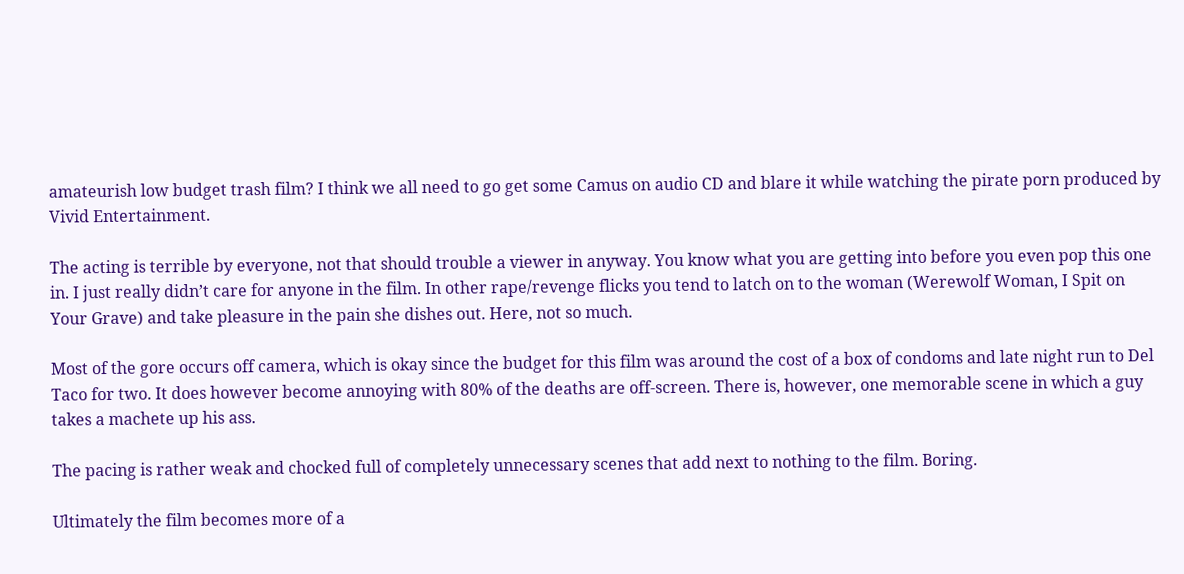amateurish low budget trash film? I think we all need to go get some Camus on audio CD and blare it while watching the pirate porn produced by Vivid Entertainment.

The acting is terrible by everyone, not that should trouble a viewer in anyway. You know what you are getting into before you even pop this one in. I just really didn’t care for anyone in the film. In other rape/revenge flicks you tend to latch on to the woman (Werewolf Woman, I Spit on Your Grave) and take pleasure in the pain she dishes out. Here, not so much.

Most of the gore occurs off camera, which is okay since the budget for this film was around the cost of a box of condoms and late night run to Del Taco for two. It does however become annoying with 80% of the deaths are off-screen. There is, however, one memorable scene in which a guy takes a machete up his ass.

The pacing is rather weak and chocked full of completely unnecessary scenes that add next to nothing to the film. Boring.

Ultimately the film becomes more of a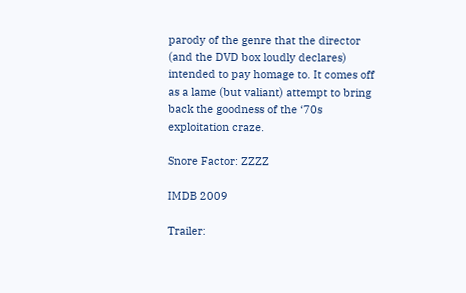parody of the genre that the director (and the DVD box loudly declares) intended to pay homage to. It comes off as a lame (but valiant) attempt to bring back the goodness of the ‘70s exploitation craze.

Snore Factor: ZZZZ

IMDB 2009

Trailer: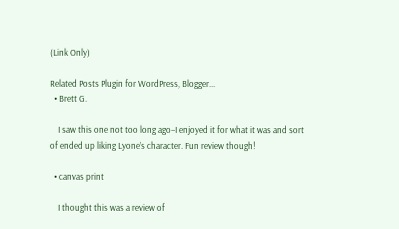(Link Only)

Related Posts Plugin for WordPress, Blogger...
  • Brett G.

    I saw this one not too long ago–I enjoyed it for what it was and sort of ended up liking Lyone’s character. Fun review though!

  • canvas print

    I thought this was a review of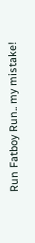Run Fatboy Run.. my mistake!